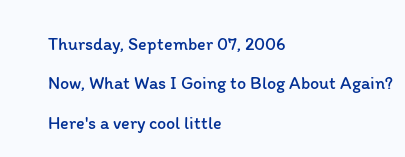Thursday, September 07, 2006

Now, What Was I Going to Blog About Again?

Here's a very cool little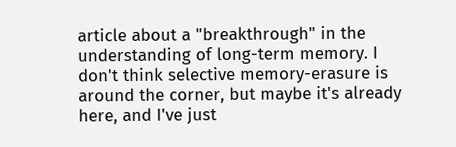article about a "breakthrough" in the understanding of long-term memory. I don't think selective memory-erasure is around the corner, but maybe it's already here, and I've just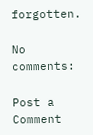forgotten.

No comments:

Post a Comment